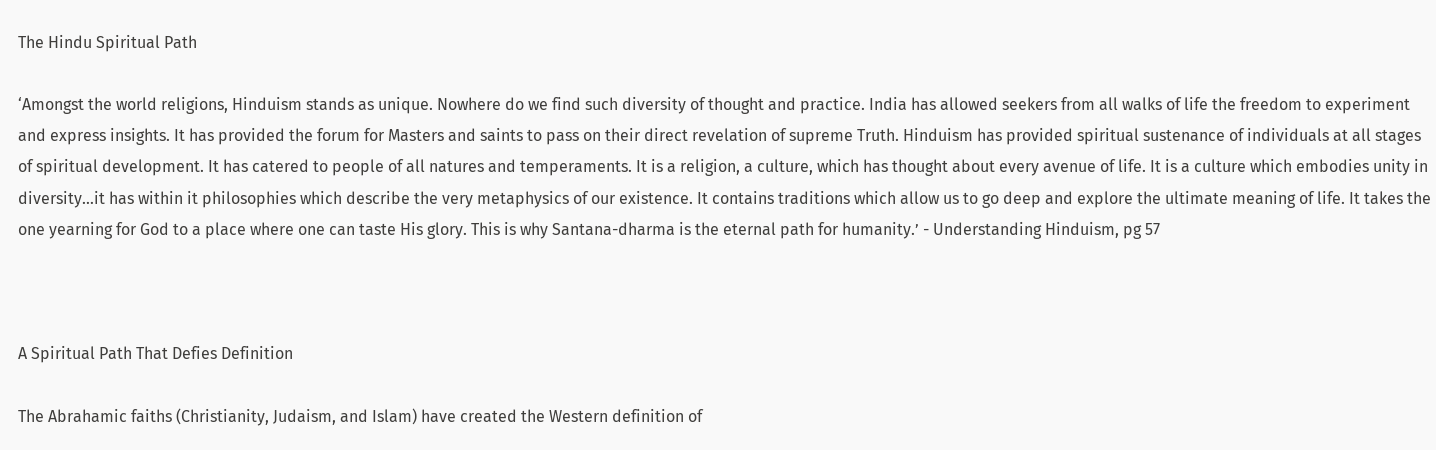The Hindu Spiritual Path

‘Amongst the world religions, Hinduism stands as unique. Nowhere do we find such diversity of thought and practice. India has allowed seekers from all walks of life the freedom to experiment and express insights. It has provided the forum for Masters and saints to pass on their direct revelation of supreme Truth. Hinduism has provided spiritual sustenance of individuals at all stages of spiritual development. It has catered to people of all natures and temperaments. It is a religion, a culture, which has thought about every avenue of life. It is a culture which embodies unity in diversity…it has within it philosophies which describe the very metaphysics of our existence. It contains traditions which allow us to go deep and explore the ultimate meaning of life. It takes the one yearning for God to a place where one can taste His glory. This is why Santana-dharma is the eternal path for humanity.’ - Understanding Hinduism, pg 57



A Spiritual Path That Defies Definition

The Abrahamic faiths (Christianity, Judaism, and Islam) have created the Western definition of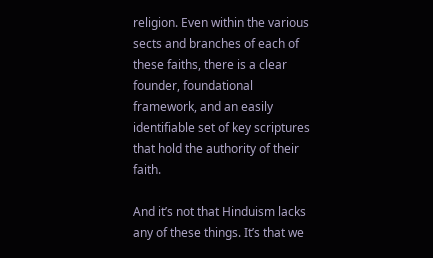religion. Even within the various sects and branches of each of these faiths, there is a clear founder, foundational framework, and an easily identifiable set of key scriptures that hold the authority of their faith.

And it’s not that Hinduism lacks any of these things. It’s that we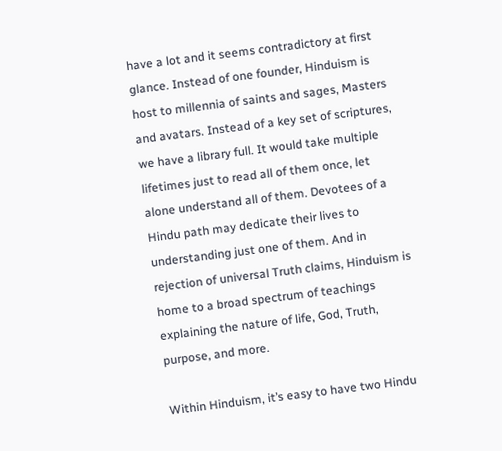have a lot and it seems contradictory at first glance. Instead of one founder, Hinduism is host to millennia of saints and sages, Masters and avatars. Instead of a key set of scriptures, we have a library full. It would take multiple lifetimes just to read all of them once, let alone understand all of them. Devotees of a Hindu path may dedicate their lives to understanding just one of them. And in rejection of universal Truth claims, Hinduism is home to a broad spectrum of teachings explaining the nature of life, God, Truth, purpose, and more.

Within Hinduism, it’s easy to have two Hindu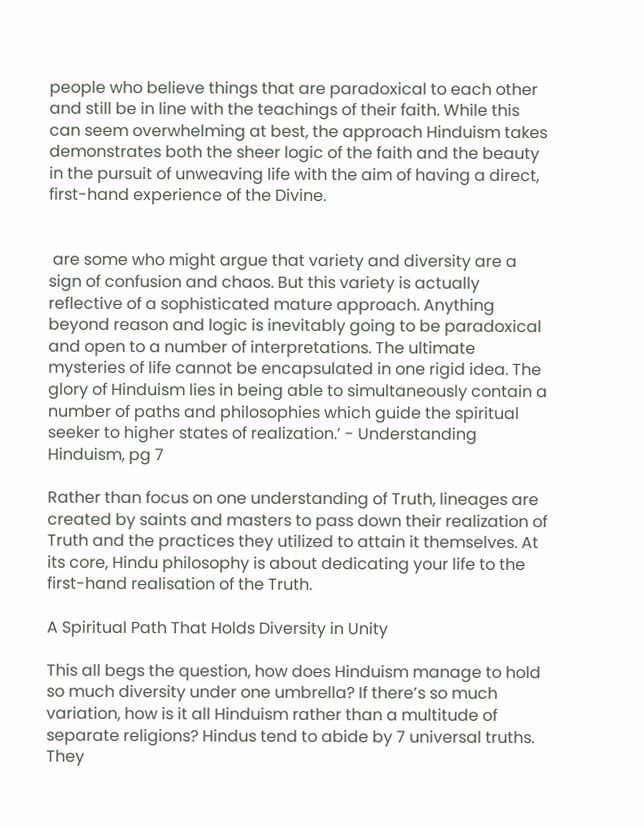people who believe things that are paradoxical to each other and still be in line with the teachings of their faith. While this can seem overwhelming at best, the approach Hinduism takes demonstrates both the sheer logic of the faith and the beauty in the pursuit of unweaving life with the aim of having a direct, first-hand experience of the Divine.


 are some who might argue that variety and diversity are a sign of confusion and chaos. But this variety is actually reflective of a sophisticated mature approach. Anything beyond reason and logic is inevitably going to be paradoxical and open to a number of interpretations. The ultimate mysteries of life cannot be encapsulated in one rigid idea. The glory of Hinduism lies in being able to simultaneously contain a number of paths and philosophies which guide the spiritual seeker to higher states of realization.’ - Understanding Hinduism, pg 7

Rather than focus on one understanding of Truth, lineages are created by saints and masters to pass down their realization of Truth and the practices they utilized to attain it themselves. At its core, Hindu philosophy is about dedicating your life to the first-hand realisation of the Truth.

A Spiritual Path That Holds Diversity in Unity

This all begs the question, how does Hinduism manage to hold so much diversity under one umbrella? If there’s so much variation, how is it all Hinduism rather than a multitude of separate religions? Hindus tend to abide by 7 universal truths. They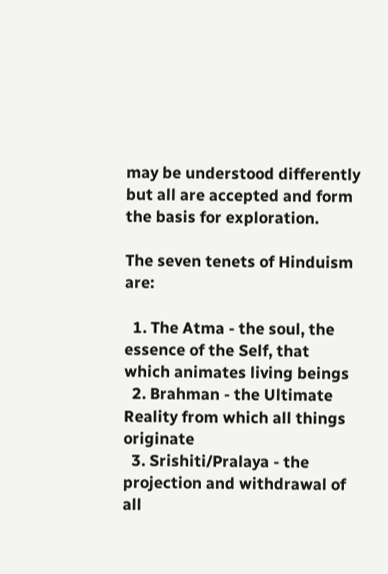may be understood differently but all are accepted and form the basis for exploration.

The seven tenets of Hinduism are:

  1. The Atma - the soul, the essence of the Self, that which animates living beings
  2. Brahman - the Ultimate Reality from which all things originate
  3. Srishiti/Pralaya - the projection and withdrawal of all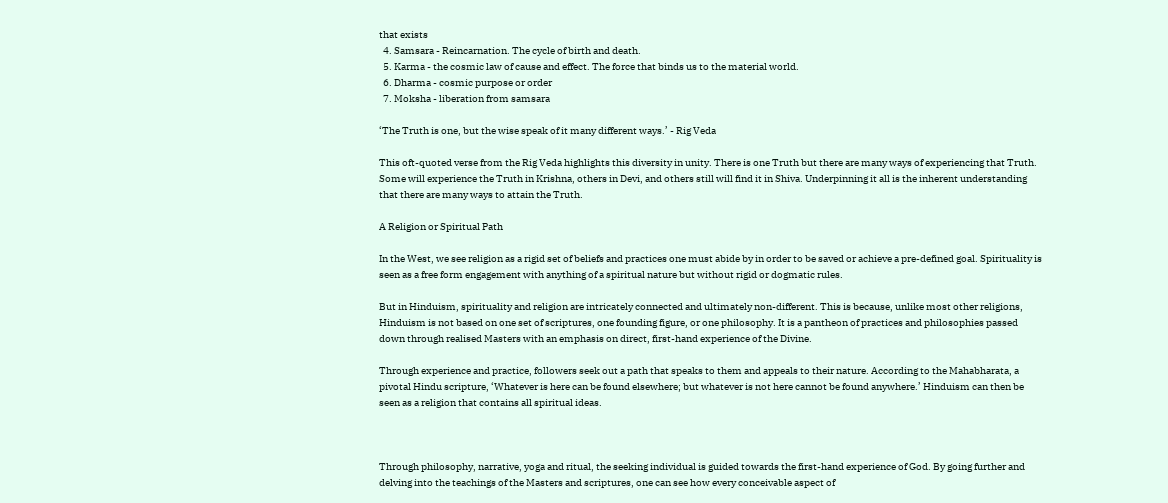that exists
  4. Samsara - Reincarnation. The cycle of birth and death.
  5. Karma - the cosmic law of cause and effect. The force that binds us to the material world.
  6. Dharma - cosmic purpose or order
  7. Moksha - liberation from samsara

‘The Truth is one, but the wise speak of it many different ways.’ - Rig Veda

This oft-quoted verse from the Rig Veda highlights this diversity in unity. There is one Truth but there are many ways of experiencing that Truth. Some will experience the Truth in Krishna, others in Devi, and others still will find it in Shiva. Underpinning it all is the inherent understanding that there are many ways to attain the Truth.

A Religion or Spiritual Path

In the West, we see religion as a rigid set of beliefs and practices one must abide by in order to be saved or achieve a pre-defined goal. Spirituality is seen as a free form engagement with anything of a spiritual nature but without rigid or dogmatic rules.

But in Hinduism, spirituality and religion are intricately connected and ultimately non-different. This is because, unlike most other religions, Hinduism is not based on one set of scriptures, one founding figure, or one philosophy. It is a pantheon of practices and philosophies passed down through realised Masters with an emphasis on direct, first-hand experience of the Divine.

Through experience and practice, followers seek out a path that speaks to them and appeals to their nature. According to the Mahabharata, a pivotal Hindu scripture, ‘Whatever is here can be found elsewhere; but whatever is not here cannot be found anywhere.’ Hinduism can then be seen as a religion that contains all spiritual ideas.



Through philosophy, narrative, yoga and ritual, the seeking individual is guided towards the first-hand experience of God. By going further and delving into the teachings of the Masters and scriptures, one can see how every conceivable aspect of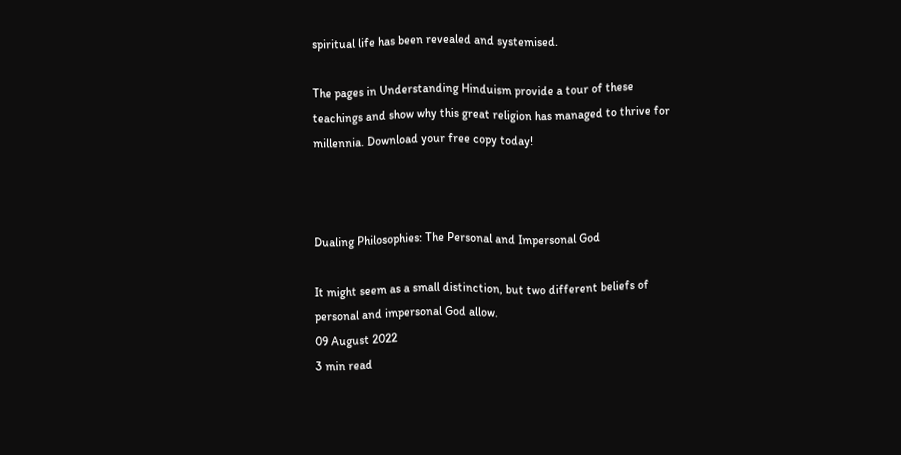spiritual life has been revealed and systemised.

The pages in Understanding Hinduism provide a tour of these teachings and show why this great religion has managed to thrive for millennia. Download your free copy today!



Dualing Philosophies: The Personal and Impersonal God

It might seem as a small distinction, but two different beliefs of personal and impersonal God allow.
09 August 2022
3 min read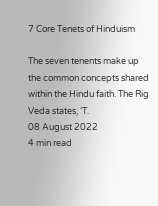7 Core Tenets of Hinduism

The seven tenents make up the common concepts shared within the Hindu faith. The Rig Veda states, ‘T.
08 August 2022
4 min read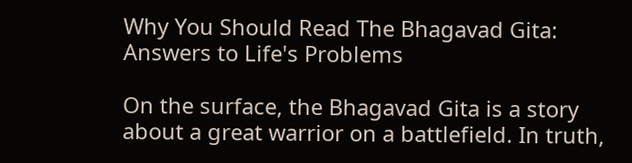Why You Should Read The Bhagavad Gita: Answers to Life's Problems

On the surface, the Bhagavad Gita is a story about a great warrior on a battlefield. In truth,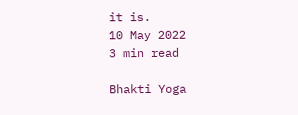it is.
10 May 2022
3 min read

Bhakti Yoga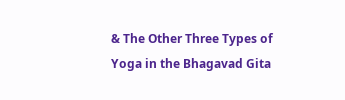& The Other Three Types of Yoga in the Bhagavad Gita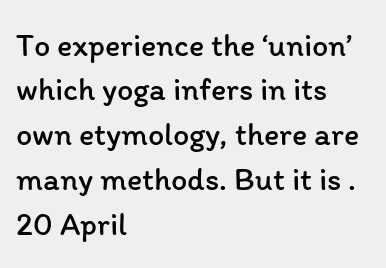To experience the ‘union’ which yoga infers in its own etymology, there are many methods. But it is .
20 April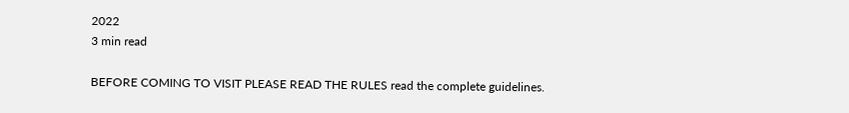2022
3 min read

BEFORE COMING TO VISIT PLEASE READ THE RULES read the complete guidelines.